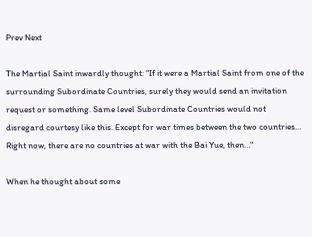Prev Next

The Martial Saint inwardly thought: "If it were a Martial Saint from one of the surrounding Subordinate Countries, surely they would send an invitation request or something. Same level Subordinate Countries would not disregard courtesy like this. Except for war times between the two countries… Right now, there are no countries at war with the Bai Yue, then…"

When he thought about some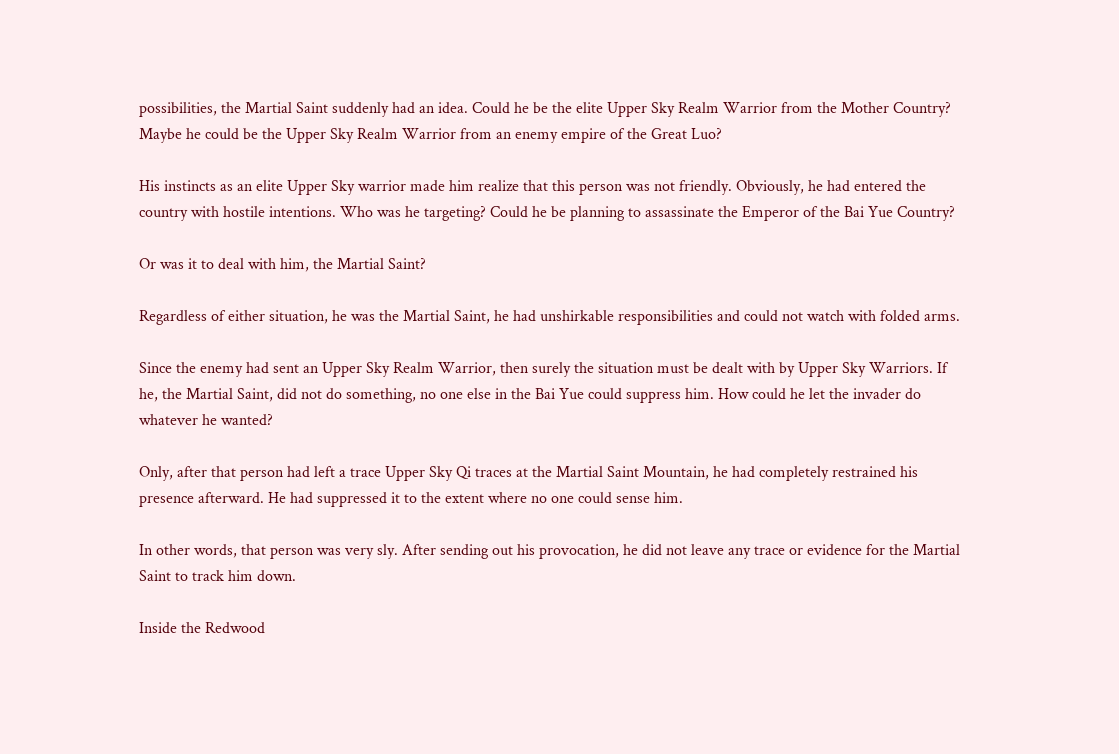possibilities, the Martial Saint suddenly had an idea. Could he be the elite Upper Sky Realm Warrior from the Mother Country? Maybe he could be the Upper Sky Realm Warrior from an enemy empire of the Great Luo?

His instincts as an elite Upper Sky warrior made him realize that this person was not friendly. Obviously, he had entered the country with hostile intentions. Who was he targeting? Could he be planning to assassinate the Emperor of the Bai Yue Country?

Or was it to deal with him, the Martial Saint?

Regardless of either situation, he was the Martial Saint, he had unshirkable responsibilities and could not watch with folded arms.

Since the enemy had sent an Upper Sky Realm Warrior, then surely the situation must be dealt with by Upper Sky Warriors. If he, the Martial Saint, did not do something, no one else in the Bai Yue could suppress him. How could he let the invader do whatever he wanted?

Only, after that person had left a trace Upper Sky Qi traces at the Martial Saint Mountain, he had completely restrained his presence afterward. He had suppressed it to the extent where no one could sense him.

In other words, that person was very sly. After sending out his provocation, he did not leave any trace or evidence for the Martial Saint to track him down.

Inside the Redwood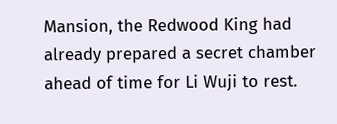Mansion, the Redwood King had already prepared a secret chamber ahead of time for Li Wuji to rest.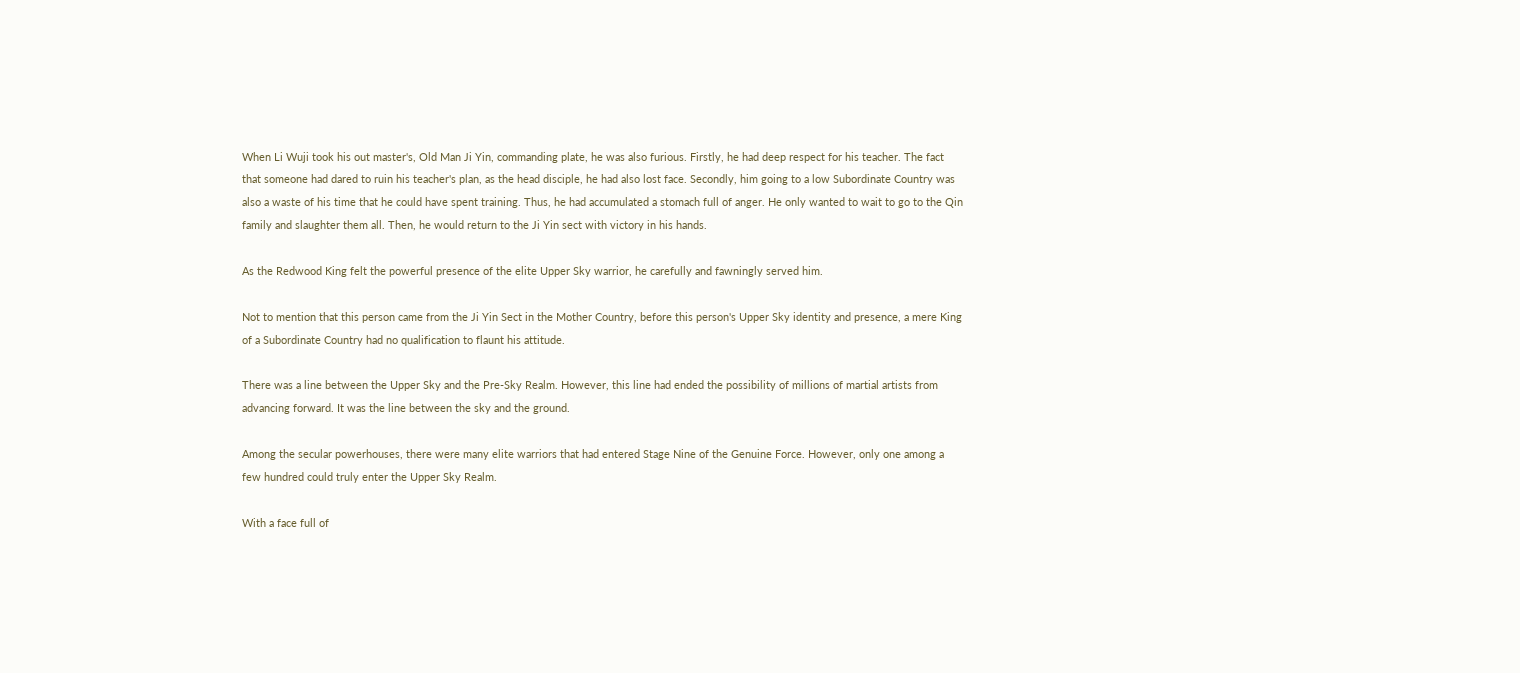When Li Wuji took his out master's, Old Man Ji Yin, commanding plate, he was also furious. Firstly, he had deep respect for his teacher. The fact that someone had dared to ruin his teacher's plan, as the head disciple, he had also lost face. Secondly, him going to a low Subordinate Country was also a waste of his time that he could have spent training. Thus, he had accumulated a stomach full of anger. He only wanted to wait to go to the Qin family and slaughter them all. Then, he would return to the Ji Yin sect with victory in his hands.

As the Redwood King felt the powerful presence of the elite Upper Sky warrior, he carefully and fawningly served him.

Not to mention that this person came from the Ji Yin Sect in the Mother Country, before this person's Upper Sky identity and presence, a mere King of a Subordinate Country had no qualification to flaunt his attitude.

There was a line between the Upper Sky and the Pre-Sky Realm. However, this line had ended the possibility of millions of martial artists from advancing forward. It was the line between the sky and the ground.

Among the secular powerhouses, there were many elite warriors that had entered Stage Nine of the Genuine Force. However, only one among a few hundred could truly enter the Upper Sky Realm.

With a face full of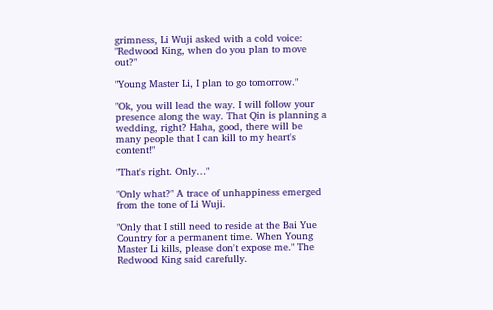grimness, Li Wuji asked with a cold voice: "Redwood King, when do you plan to move out?"

"Young Master Li, I plan to go tomorrow."

"Ok, you will lead the way. I will follow your presence along the way. That Qin is planning a wedding, right? Haha, good, there will be many people that I can kill to my heart's content!"

"That's right. Only…"

"Only what?" A trace of unhappiness emerged from the tone of Li Wuji.

"Only that I still need to reside at the Bai Yue Country for a permanent time. When Young Master Li kills, please don't expose me." The Redwood King said carefully.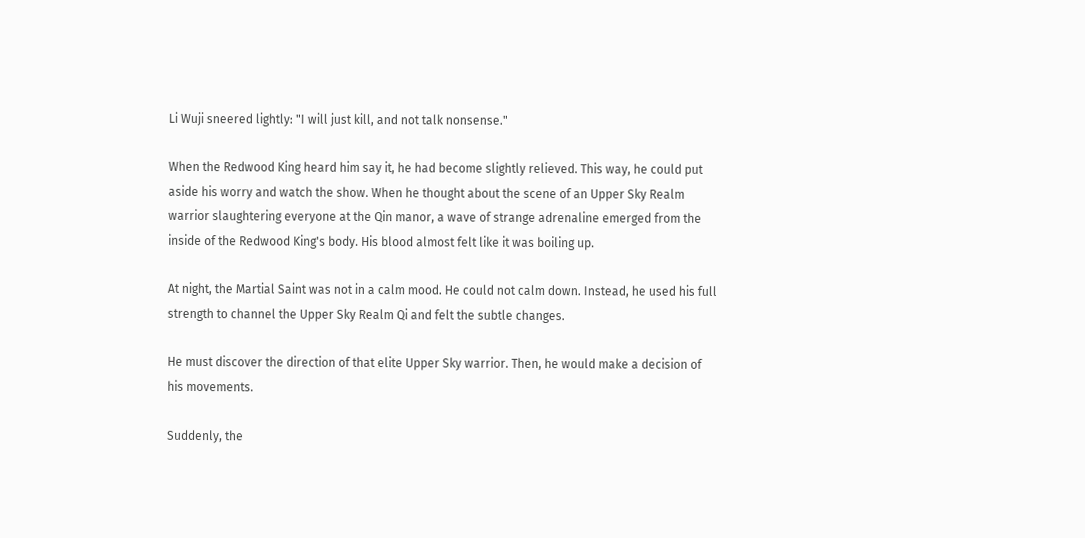Li Wuji sneered lightly: "I will just kill, and not talk nonsense."

When the Redwood King heard him say it, he had become slightly relieved. This way, he could put aside his worry and watch the show. When he thought about the scene of an Upper Sky Realm warrior slaughtering everyone at the Qin manor, a wave of strange adrenaline emerged from the inside of the Redwood King's body. His blood almost felt like it was boiling up.

At night, the Martial Saint was not in a calm mood. He could not calm down. Instead, he used his full strength to channel the Upper Sky Realm Qi and felt the subtle changes.

He must discover the direction of that elite Upper Sky warrior. Then, he would make a decision of his movements.

Suddenly, the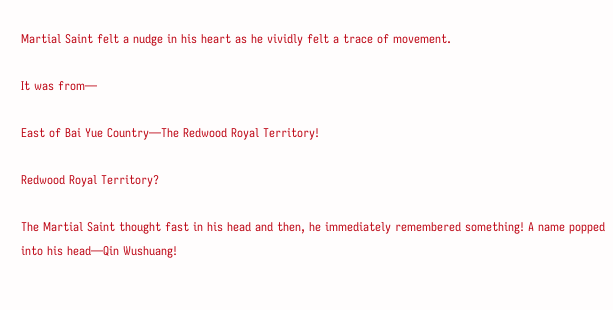Martial Saint felt a nudge in his heart as he vividly felt a trace of movement.

It was from—

East of Bai Yue Country—The Redwood Royal Territory!

Redwood Royal Territory?

The Martial Saint thought fast in his head and then, he immediately remembered something! A name popped into his head—Qin Wushuang!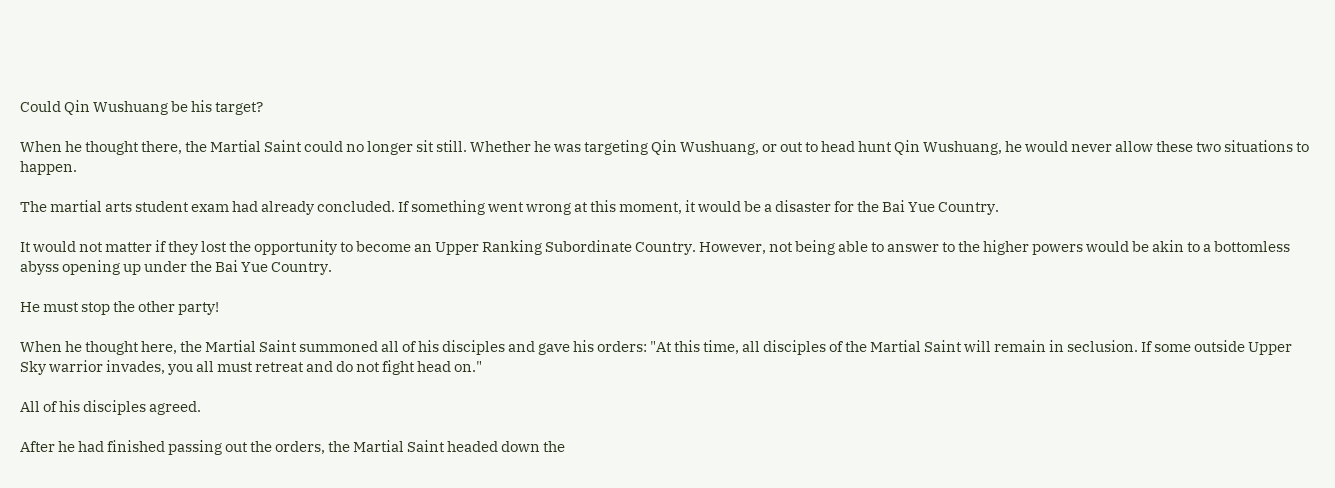Could Qin Wushuang be his target?

When he thought there, the Martial Saint could no longer sit still. Whether he was targeting Qin Wushuang, or out to head hunt Qin Wushuang, he would never allow these two situations to happen.

The martial arts student exam had already concluded. If something went wrong at this moment, it would be a disaster for the Bai Yue Country.

It would not matter if they lost the opportunity to become an Upper Ranking Subordinate Country. However, not being able to answer to the higher powers would be akin to a bottomless abyss opening up under the Bai Yue Country.

He must stop the other party!

When he thought here, the Martial Saint summoned all of his disciples and gave his orders: "At this time, all disciples of the Martial Saint will remain in seclusion. If some outside Upper Sky warrior invades, you all must retreat and do not fight head on."

All of his disciples agreed.

After he had finished passing out the orders, the Martial Saint headed down the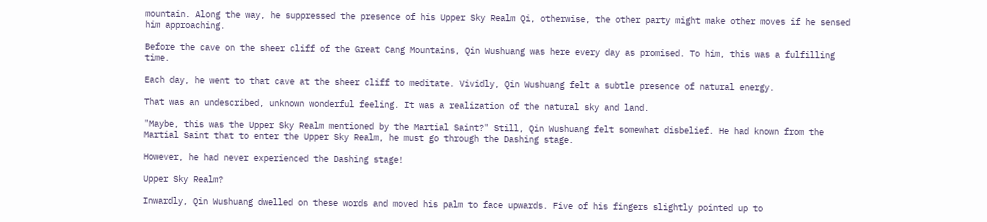mountain. Along the way, he suppressed the presence of his Upper Sky Realm Qi, otherwise, the other party might make other moves if he sensed him approaching.

Before the cave on the sheer cliff of the Great Cang Mountains, Qin Wushuang was here every day as promised. To him, this was a fulfilling time.

Each day, he went to that cave at the sheer cliff to meditate. Vividly, Qin Wushuang felt a subtle presence of natural energy.

That was an undescribed, unknown wonderful feeling. It was a realization of the natural sky and land.

"Maybe, this was the Upper Sky Realm mentioned by the Martial Saint?" Still, Qin Wushuang felt somewhat disbelief. He had known from the Martial Saint that to enter the Upper Sky Realm, he must go through the Dashing stage.

However, he had never experienced the Dashing stage!

Upper Sky Realm?

Inwardly, Qin Wushuang dwelled on these words and moved his palm to face upwards. Five of his fingers slightly pointed up to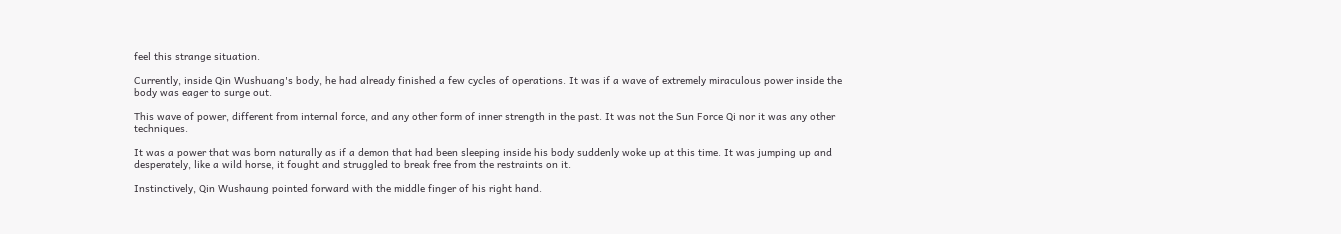feel this strange situation.

Currently, inside Qin Wushuang's body, he had already finished a few cycles of operations. It was if a wave of extremely miraculous power inside the body was eager to surge out.

This wave of power, different from internal force, and any other form of inner strength in the past. It was not the Sun Force Qi nor it was any other techniques.

It was a power that was born naturally as if a demon that had been sleeping inside his body suddenly woke up at this time. It was jumping up and desperately, like a wild horse, it fought and struggled to break free from the restraints on it.

Instinctively, Qin Wushaung pointed forward with the middle finger of his right hand.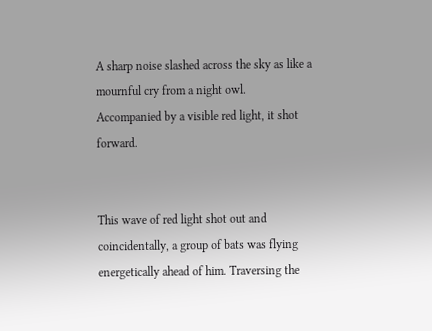A sharp noise slashed across the sky as like a mournful cry from a night owl. Accompanied by a visible red light, it shot forward.


This wave of red light shot out and coincidentally, a group of bats was flying energetically ahead of him. Traversing the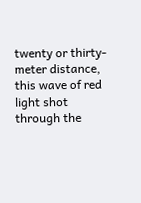twenty or thirty-meter distance, this wave of red light shot through the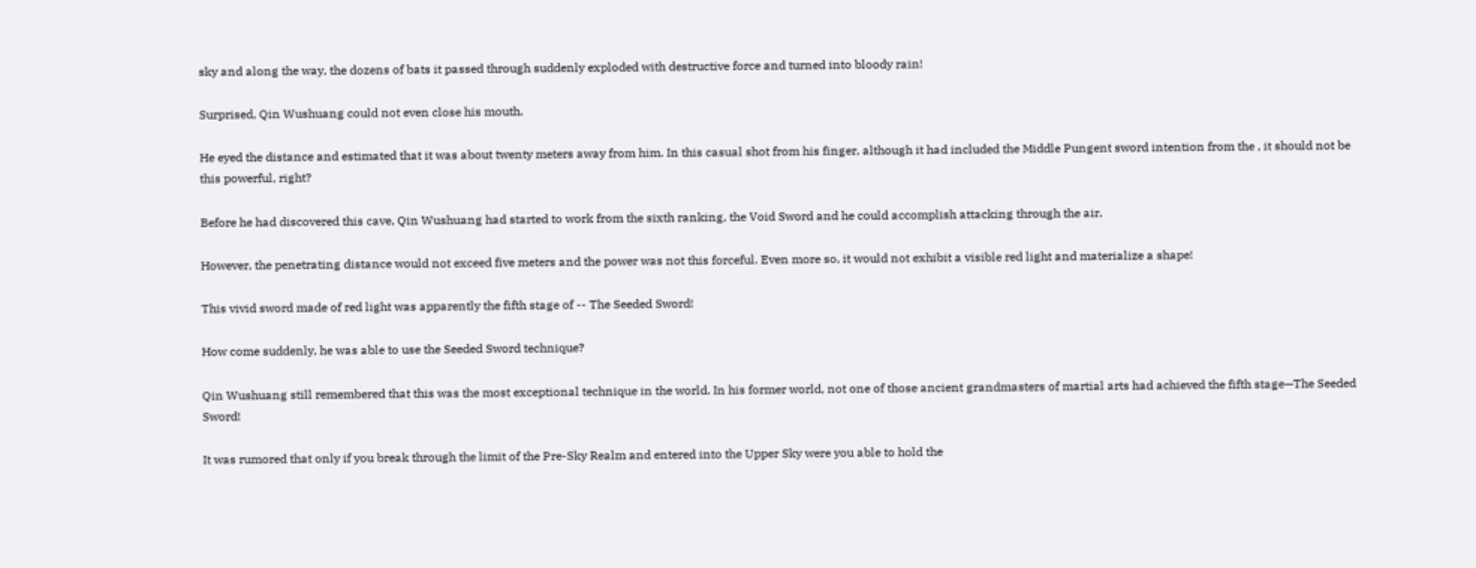sky and along the way, the dozens of bats it passed through suddenly exploded with destructive force and turned into bloody rain!

Surprised, Qin Wushuang could not even close his mouth.

He eyed the distance and estimated that it was about twenty meters away from him. In this casual shot from his finger, although it had included the Middle Pungent sword intention from the , it should not be this powerful, right?

Before he had discovered this cave, Qin Wushuang had started to work from the sixth ranking, the Void Sword and he could accomplish attacking through the air.

However, the penetrating distance would not exceed five meters and the power was not this forceful. Even more so, it would not exhibit a visible red light and materialize a shape!

This vivid sword made of red light was apparently the fifth stage of -- The Seeded Sword!

How come suddenly, he was able to use the Seeded Sword technique?

Qin Wushuang still remembered that this was the most exceptional technique in the world. In his former world, not one of those ancient grandmasters of martial arts had achieved the fifth stage—The Seeded Sword!

It was rumored that only if you break through the limit of the Pre-Sky Realm and entered into the Upper Sky were you able to hold the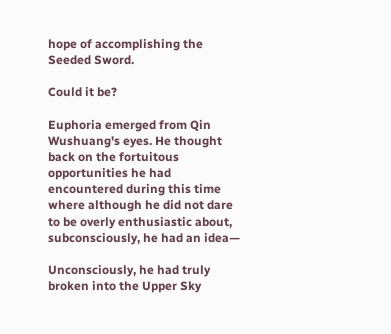hope of accomplishing the Seeded Sword.

Could it be?

Euphoria emerged from Qin Wushuang's eyes. He thought back on the fortuitous opportunities he had encountered during this time where although he did not dare to be overly enthusiastic about, subconsciously, he had an idea—

Unconsciously, he had truly broken into the Upper Sky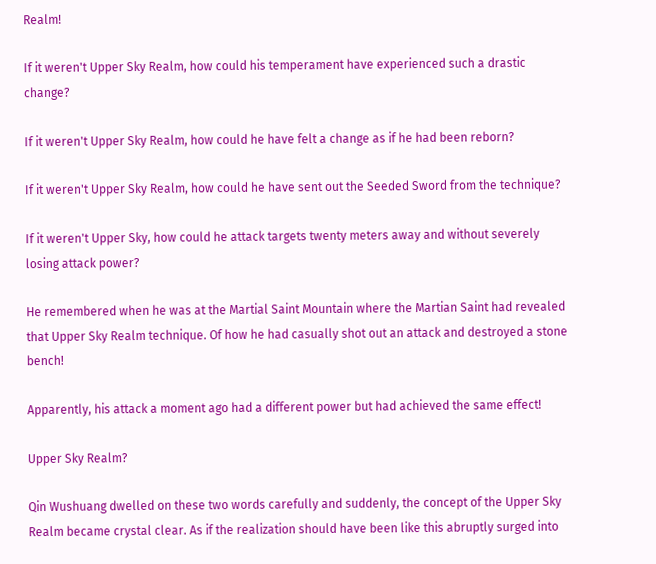Realm!

If it weren't Upper Sky Realm, how could his temperament have experienced such a drastic change?

If it weren't Upper Sky Realm, how could he have felt a change as if he had been reborn?

If it weren't Upper Sky Realm, how could he have sent out the Seeded Sword from the technique?

If it weren't Upper Sky, how could he attack targets twenty meters away and without severely losing attack power?

He remembered when he was at the Martial Saint Mountain where the Martian Saint had revealed that Upper Sky Realm technique. Of how he had casually shot out an attack and destroyed a stone bench!

Apparently, his attack a moment ago had a different power but had achieved the same effect!

Upper Sky Realm?

Qin Wushuang dwelled on these two words carefully and suddenly, the concept of the Upper Sky Realm became crystal clear. As if the realization should have been like this abruptly surged into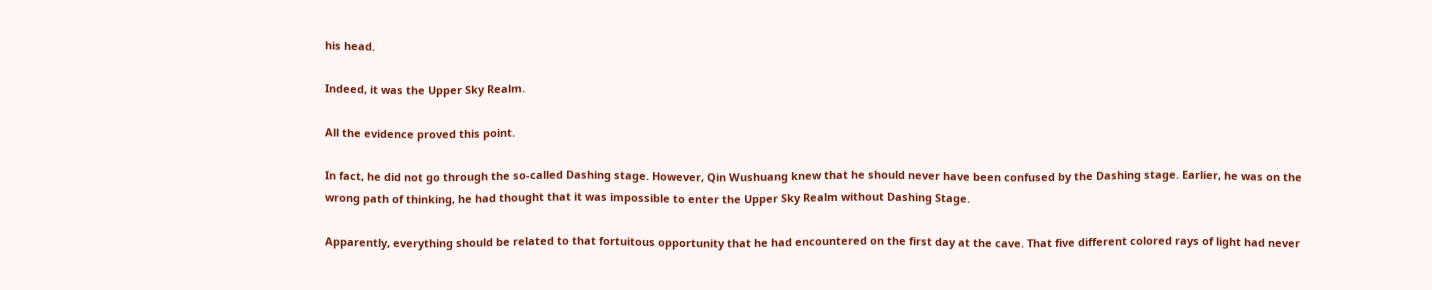his head.

Indeed, it was the Upper Sky Realm.

All the evidence proved this point.

In fact, he did not go through the so-called Dashing stage. However, Qin Wushuang knew that he should never have been confused by the Dashing stage. Earlier, he was on the wrong path of thinking, he had thought that it was impossible to enter the Upper Sky Realm without Dashing Stage.

Apparently, everything should be related to that fortuitous opportunity that he had encountered on the first day at the cave. That five different colored rays of light had never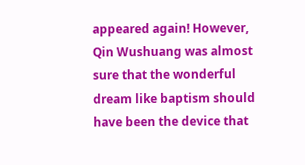appeared again! However, Qin Wushuang was almost sure that the wonderful dream like baptism should have been the device that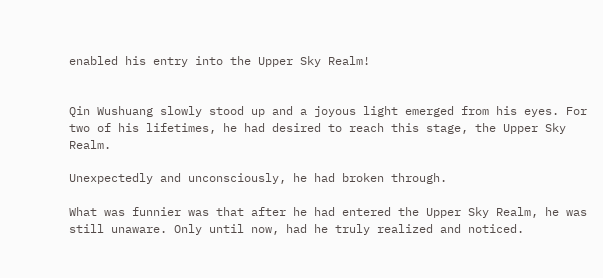enabled his entry into the Upper Sky Realm!


Qin Wushuang slowly stood up and a joyous light emerged from his eyes. For two of his lifetimes, he had desired to reach this stage, the Upper Sky Realm.

Unexpectedly and unconsciously, he had broken through.

What was funnier was that after he had entered the Upper Sky Realm, he was still unaware. Only until now, had he truly realized and noticed.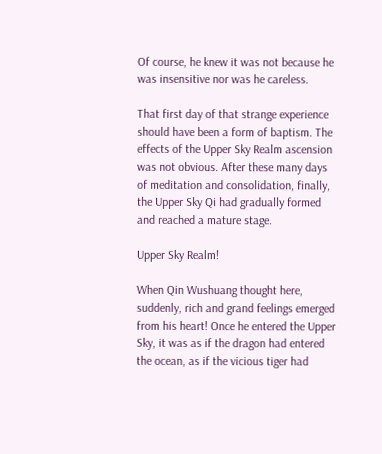Of course, he knew it was not because he was insensitive nor was he careless.

That first day of that strange experience should have been a form of baptism. The effects of the Upper Sky Realm ascension was not obvious. After these many days of meditation and consolidation, finally, the Upper Sky Qi had gradually formed and reached a mature stage.

Upper Sky Realm!

When Qin Wushuang thought here, suddenly, rich and grand feelings emerged from his heart! Once he entered the Upper Sky, it was as if the dragon had entered the ocean, as if the vicious tiger had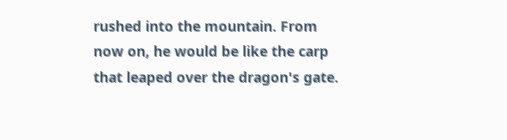rushed into the mountain. From now on, he would be like the carp that leaped over the dragon's gate.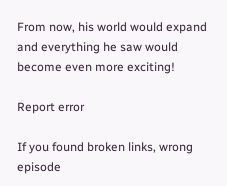From now, his world would expand and everything he saw would become even more exciting!

Report error

If you found broken links, wrong episode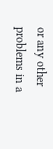or any other problems in a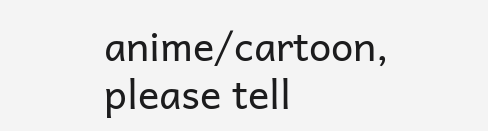anime/cartoon, please tell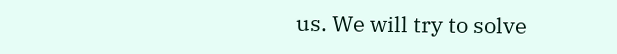us. We will try to solve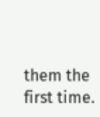them the first time.